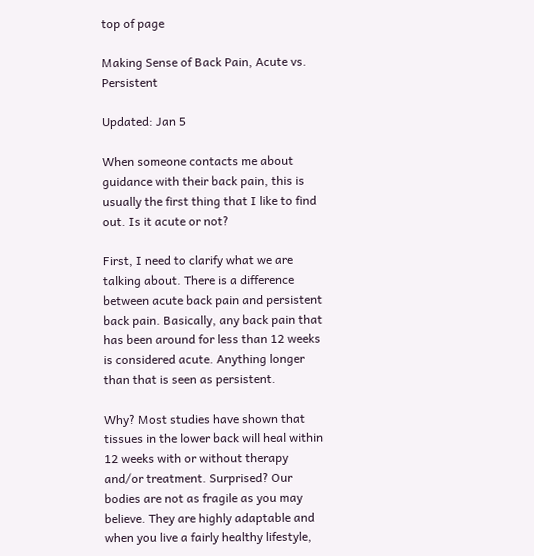top of page

Making Sense of Back Pain, Acute vs. Persistent

Updated: Jan 5

When someone contacts me about guidance with their back pain, this is usually the first thing that I like to find out. Is it acute or not?

First, I need to clarify what we are talking about. There is a difference between acute back pain and persistent back pain. Basically, any back pain that has been around for less than 12 weeks is considered acute. Anything longer than that is seen as persistent.

Why? Most studies have shown that tissues in the lower back will heal within 12 weeks with or without therapy and/or treatment. Surprised? Our bodies are not as fragile as you may believe. They are highly adaptable and when you live a fairly healthy lifestyle,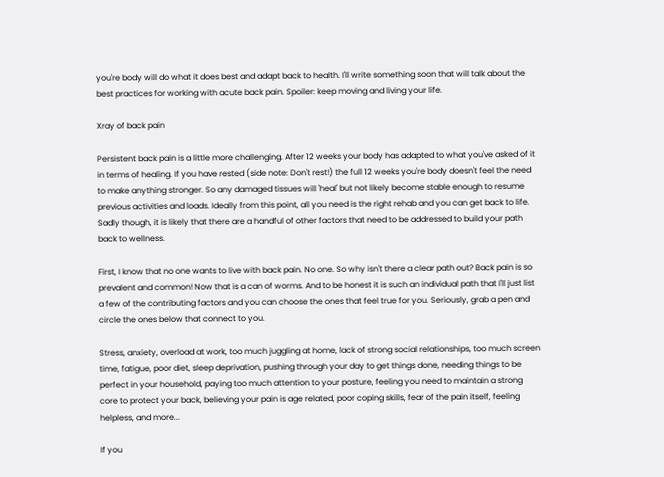you're body will do what it does best and adapt back to health. I'll write something soon that will talk about the best practices for working with acute back pain. Spoiler: keep moving and living your life.

Xray of back pain

Persistent back pain is a little more challenging. After 12 weeks your body has adapted to what you've asked of it in terms of healing. If you have rested (side note: Don't rest!) the full 12 weeks you're body doesn't feel the need to make anything stronger. So any damaged tissues will 'heal' but not likely become stable enough to resume previous activities and loads. Ideally from this point, all you need is the right rehab and you can get back to life. Sadly though, it is likely that there are a handful of other factors that need to be addressed to build your path back to wellness.

First, I know that no one wants to live with back pain. No one. So why isn't there a clear path out? Back pain is so prevalent and common! Now that is a can of worms. And to be honest it is such an individual path that I'll just list a few of the contributing factors and you can choose the ones that feel true for you. Seriously, grab a pen and circle the ones below that connect to you.

Stress, anxiety, overload at work, too much juggling at home, lack of strong social relationships, too much screen time, fatigue, poor diet, sleep deprivation, pushing through your day to get things done, needing things to be perfect in your household, paying too much attention to your posture, feeling you need to maintain a strong core to protect your back, believing your pain is age related, poor coping skills, fear of the pain itself, feeling helpless, and more...

If you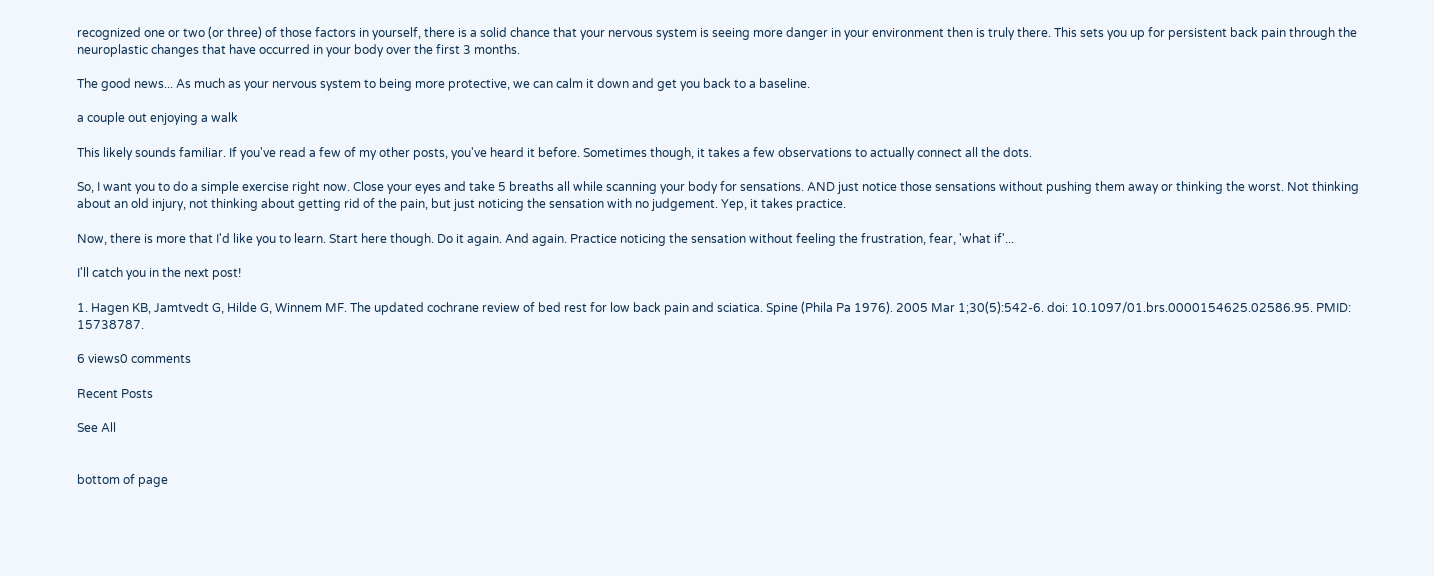recognized one or two (or three) of those factors in yourself, there is a solid chance that your nervous system is seeing more danger in your environment then is truly there. This sets you up for persistent back pain through the neuroplastic changes that have occurred in your body over the first 3 months.

The good news... As much as your nervous system to being more protective, we can calm it down and get you back to a baseline.

a couple out enjoying a walk

This likely sounds familiar. If you've read a few of my other posts, you've heard it before. Sometimes though, it takes a few observations to actually connect all the dots.

So, I want you to do a simple exercise right now. Close your eyes and take 5 breaths all while scanning your body for sensations. AND just notice those sensations without pushing them away or thinking the worst. Not thinking about an old injury, not thinking about getting rid of the pain, but just noticing the sensation with no judgement. Yep, it takes practice.

Now, there is more that I'd like you to learn. Start here though. Do it again. And again. Practice noticing the sensation without feeling the frustration, fear, 'what if'...

I'll catch you in the next post!

1. Hagen KB, Jamtvedt G, Hilde G, Winnem MF. The updated cochrane review of bed rest for low back pain and sciatica. Spine (Phila Pa 1976). 2005 Mar 1;30(5):542-6. doi: 10.1097/01.brs.0000154625.02586.95. PMID: 15738787.

6 views0 comments

Recent Posts

See All


bottom of page